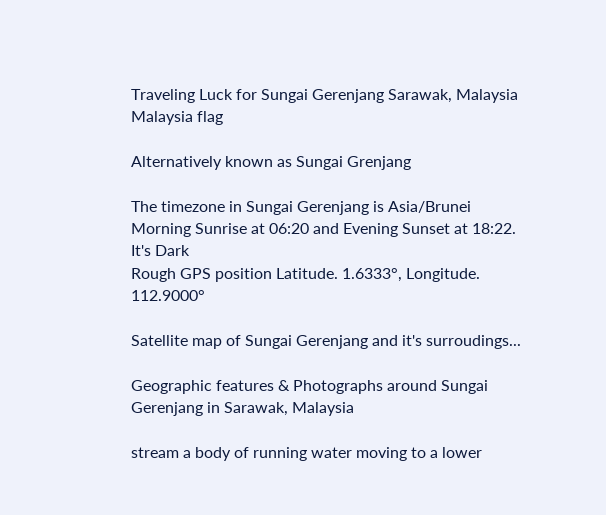Traveling Luck for Sungai Gerenjang Sarawak, Malaysia Malaysia flag

Alternatively known as Sungai Grenjang

The timezone in Sungai Gerenjang is Asia/Brunei
Morning Sunrise at 06:20 and Evening Sunset at 18:22. It's Dark
Rough GPS position Latitude. 1.6333°, Longitude. 112.9000°

Satellite map of Sungai Gerenjang and it's surroudings...

Geographic features & Photographs around Sungai Gerenjang in Sarawak, Malaysia

stream a body of running water moving to a lower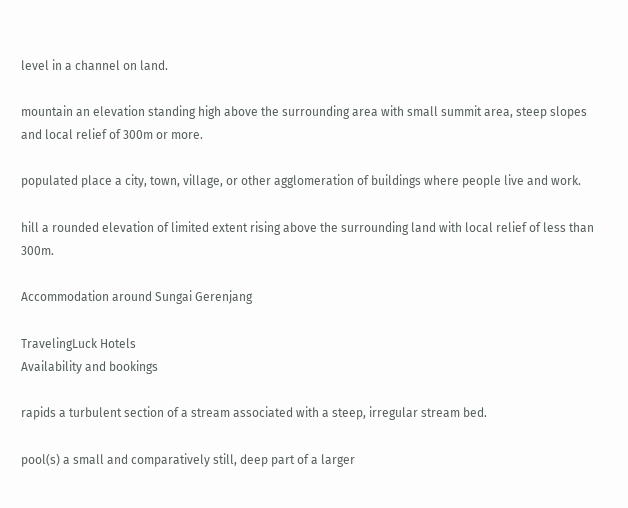level in a channel on land.

mountain an elevation standing high above the surrounding area with small summit area, steep slopes and local relief of 300m or more.

populated place a city, town, village, or other agglomeration of buildings where people live and work.

hill a rounded elevation of limited extent rising above the surrounding land with local relief of less than 300m.

Accommodation around Sungai Gerenjang

TravelingLuck Hotels
Availability and bookings

rapids a turbulent section of a stream associated with a steep, irregular stream bed.

pool(s) a small and comparatively still, deep part of a larger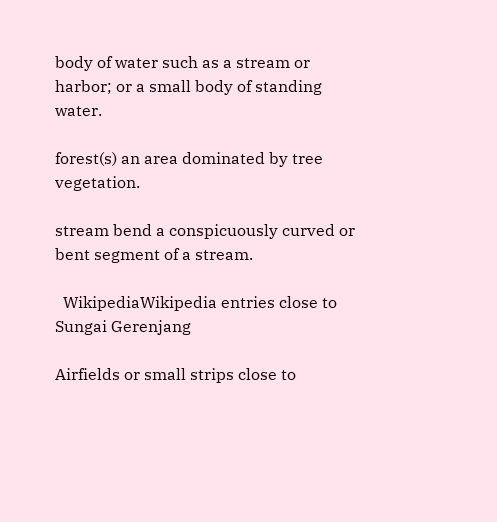body of water such as a stream or harbor; or a small body of standing water.

forest(s) an area dominated by tree vegetation.

stream bend a conspicuously curved or bent segment of a stream.

  WikipediaWikipedia entries close to Sungai Gerenjang

Airfields or small strips close to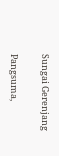Sungai Gerenjang

Pangsuma,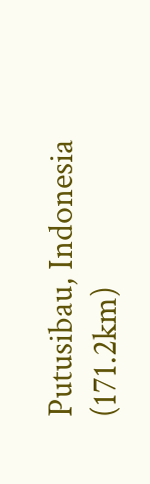Putusibau, Indonesia (171.2km)